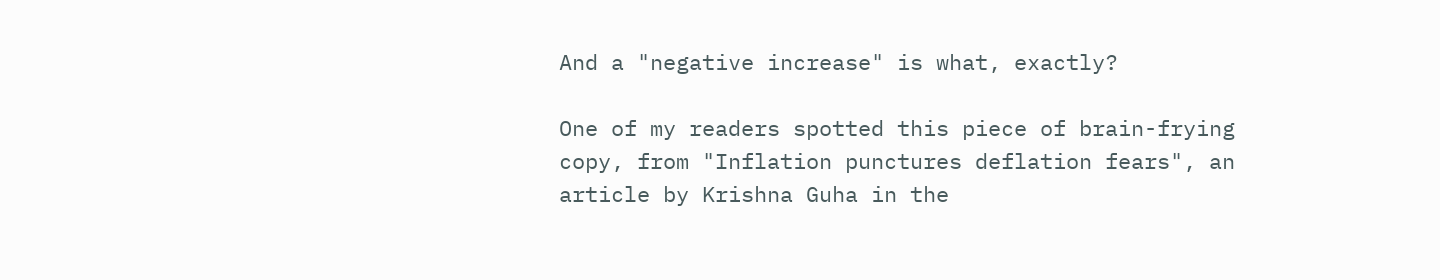And a "negative increase" is what, exactly?

One of my readers spotted this piece of brain-frying copy, from "Inflation punctures deflation fears", an article by Krishna Guha in the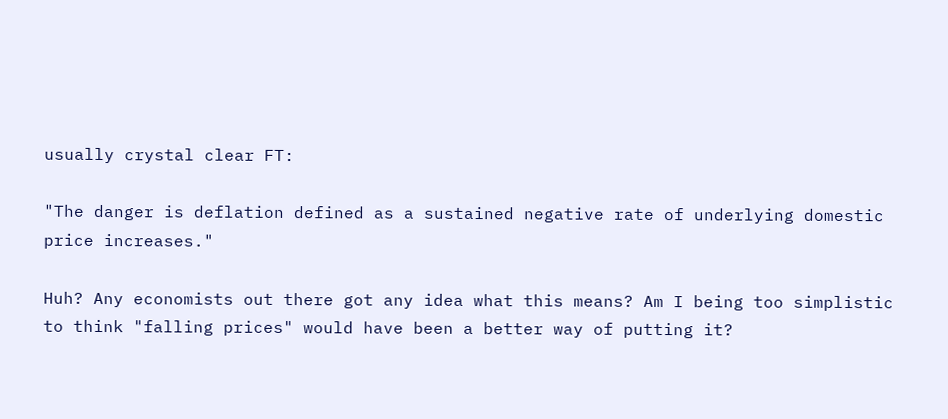usually crystal clear FT:

"The danger is deflation defined as a sustained negative rate of underlying domestic price increases."

Huh? Any economists out there got any idea what this means? Am I being too simplistic to think "falling prices" would have been a better way of putting it?